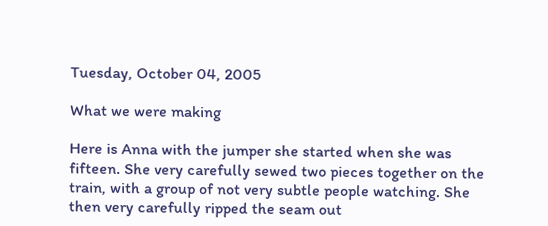Tuesday, October 04, 2005

What we were making

Here is Anna with the jumper she started when she was fifteen. She very carefully sewed two pieces together on the train, with a group of not very subtle people watching. She then very carefully ripped the seam out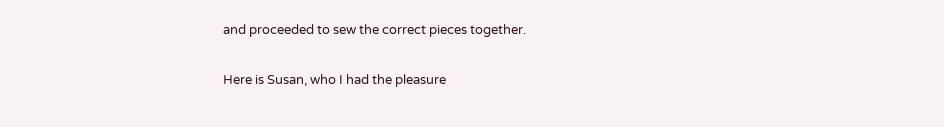and proceeded to sew the correct pieces together.

Here is Susan, who I had the pleasure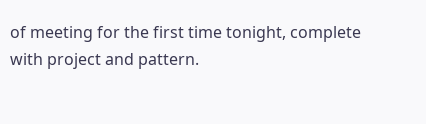of meeting for the first time tonight, complete with project and pattern.